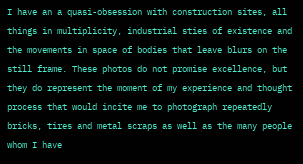I have an a quasi-obsession with construction sites, all things in multiplicity, industrial sties of existence and the movements in space of bodies that leave blurs on the still frame. These photos do not promise excellence, but they do represent the moment of my experience and thought process that would incite me to photograph repeatedly bricks, tires and metal scraps as well as the many people whom I have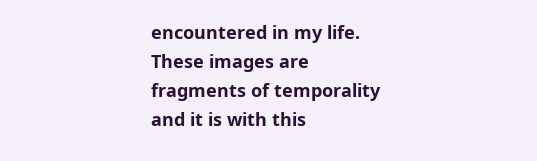encountered in my life. These images are fragments of temporality and it is with this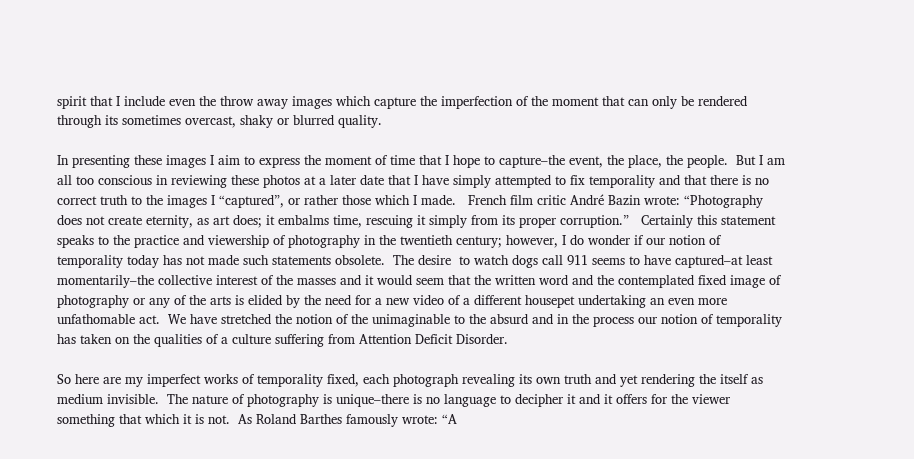spirit that I include even the throw away images which capture the imperfection of the moment that can only be rendered through its sometimes overcast, shaky or blurred quality.

In presenting these images I aim to express the moment of time that I hope to capture–the event, the place, the people.  But I am all too conscious in reviewing these photos at a later date that I have simply attempted to fix temporality and that there is no correct truth to the images I “captured”, or rather those which I made.   French film critic André Bazin wrote: “Photography does not create eternity, as art does; it embalms time, rescuing it simply from its proper corruption.”   Certainly this statement speaks to the practice and viewership of photography in the twentieth century; however, I do wonder if our notion of temporality today has not made such statements obsolete.  The desire  to watch dogs call 911 seems to have captured–at least momentarily–the collective interest of the masses and it would seem that the written word and the contemplated fixed image of photography or any of the arts is elided by the need for a new video of a different housepet undertaking an even more unfathomable act.  We have stretched the notion of the unimaginable to the absurd and in the process our notion of temporality has taken on the qualities of a culture suffering from Attention Deficit Disorder.

So here are my imperfect works of temporality fixed, each photograph revealing its own truth and yet rendering the itself as medium invisible.  The nature of photography is unique–there is no language to decipher it and it offers for the viewer something that which it is not.  As Roland Barthes famously wrote: “A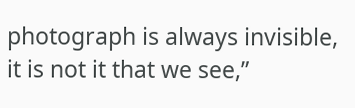photograph is always invisible, it is not it that we see,”